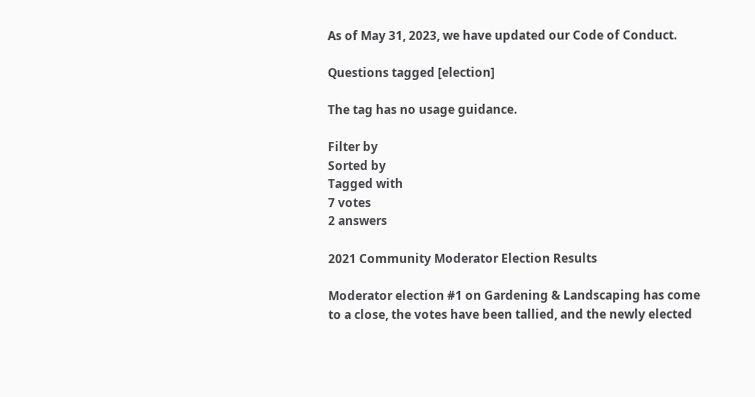As of May 31, 2023, we have updated our Code of Conduct.

Questions tagged [election]

The tag has no usage guidance.

Filter by
Sorted by
Tagged with
7 votes
2 answers

2021 Community Moderator Election Results

Moderator election #1 on Gardening & Landscaping has come to a close, the votes have been tallied, and the newly elected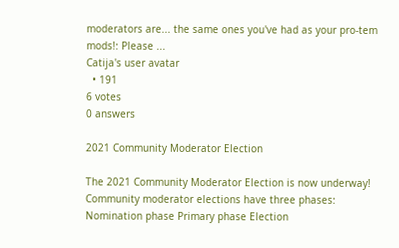moderators are... the same ones you've had as your pro-tem mods!: Please ...
Catija's user avatar
  • 191
6 votes
0 answers

2021 Community Moderator Election

The 2021 Community Moderator Election is now underway! Community moderator elections have three phases: Nomination phase Primary phase Election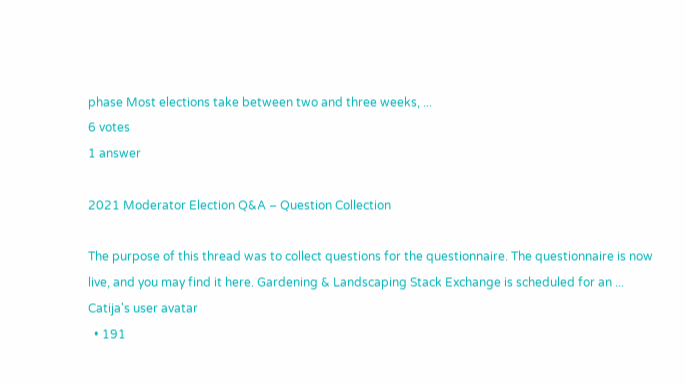phase Most elections take between two and three weeks, ...
6 votes
1 answer

2021 Moderator Election Q&A – Question Collection

The purpose of this thread was to collect questions for the questionnaire. The questionnaire is now live, and you may find it here. Gardening & Landscaping Stack Exchange is scheduled for an ...
Catija's user avatar
  • 191